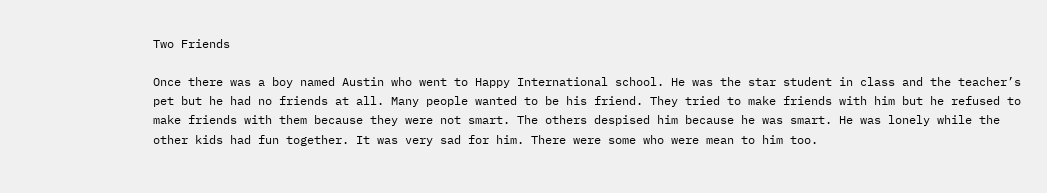Two Friends

Once there was a boy named Austin who went to Happy International school. He was the star student in class and the teacher’s pet but he had no friends at all. Many people wanted to be his friend. They tried to make friends with him but he refused to make friends with them because they were not smart. The others despised him because he was smart. He was lonely while the other kids had fun together. It was very sad for him. There were some who were mean to him too.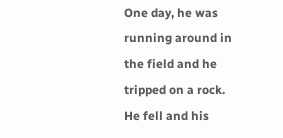One day, he was running around in the field and he tripped on a rock. He fell and his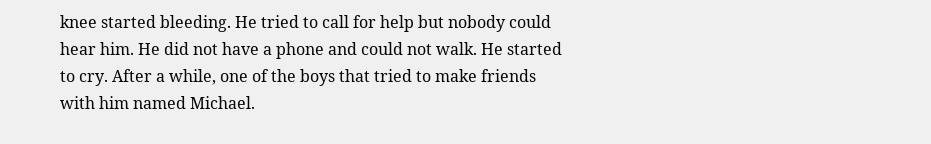knee started bleeding. He tried to call for help but nobody could hear him. He did not have a phone and could not walk. He started to cry. After a while, one of the boys that tried to make friends with him named Michael.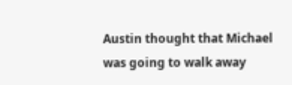Austin thought that Michael was going to walk away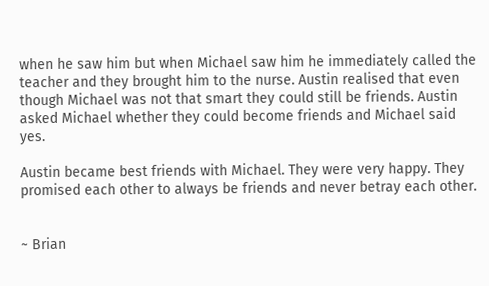when he saw him but when Michael saw him he immediately called the teacher and they brought him to the nurse. Austin realised that even though Michael was not that smart they could still be friends. Austin asked Michael whether they could become friends and Michael said yes.

Austin became best friends with Michael. They were very happy. They promised each other to always be friends and never betray each other.


~ Brian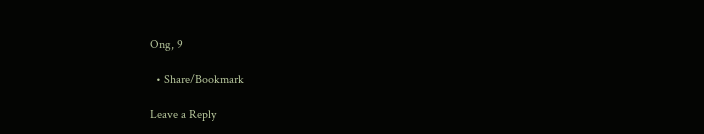Ong, 9

  • Share/Bookmark

Leave a Reply